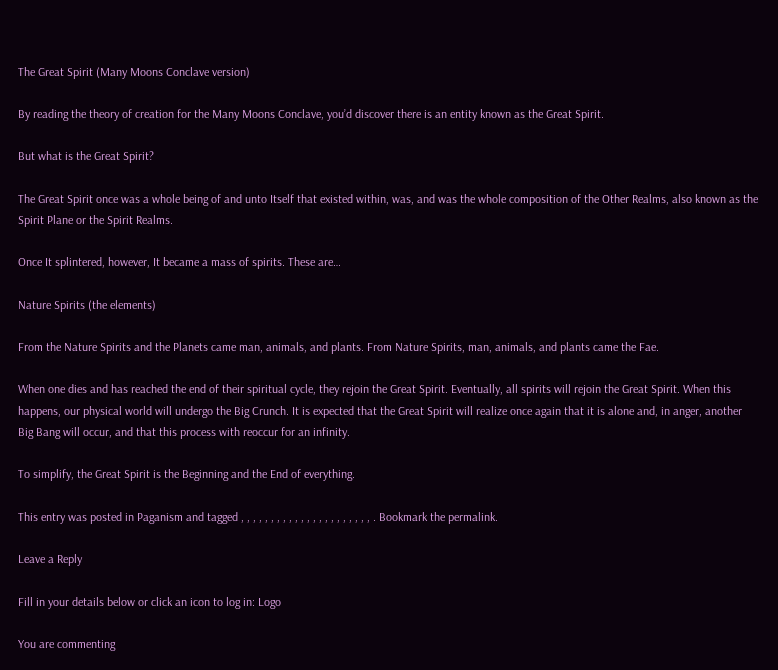The Great Spirit (Many Moons Conclave version)

By reading the theory of creation for the Many Moons Conclave, you’d discover there is an entity known as the Great Spirit.

But what is the Great Spirit?

The Great Spirit once was a whole being of and unto Itself that existed within, was, and was the whole composition of the Other Realms, also known as the Spirit Plane or the Spirit Realms.

Once It splintered, however, It became a mass of spirits. These are…

Nature Spirits (the elements)

From the Nature Spirits and the Planets came man, animals, and plants. From Nature Spirits, man, animals, and plants came the Fae.

When one dies and has reached the end of their spiritual cycle, they rejoin the Great Spirit. Eventually, all spirits will rejoin the Great Spirit. When this happens, our physical world will undergo the Big Crunch. It is expected that the Great Spirit will realize once again that it is alone and, in anger, another Big Bang will occur, and that this process with reoccur for an infinity.

To simplify, the Great Spirit is the Beginning and the End of everything.

This entry was posted in Paganism and tagged , , , , , , , , , , , , , , , , , , , , , , . Bookmark the permalink.

Leave a Reply

Fill in your details below or click an icon to log in: Logo

You are commenting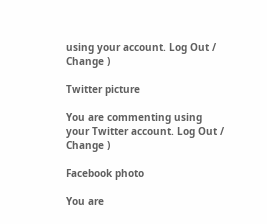using your account. Log Out / Change )

Twitter picture

You are commenting using your Twitter account. Log Out / Change )

Facebook photo

You are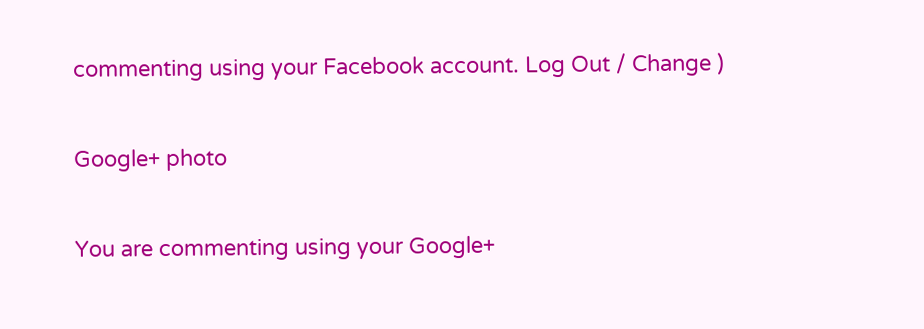commenting using your Facebook account. Log Out / Change )

Google+ photo

You are commenting using your Google+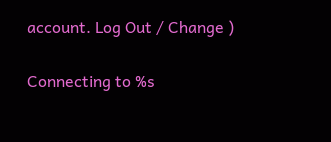account. Log Out / Change )

Connecting to %s